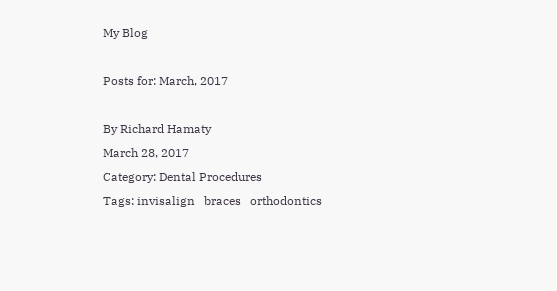My Blog

Posts for: March, 2017

By Richard Hamaty
March 28, 2017
Category: Dental Procedures
Tags: invisalign   braces   orthodontics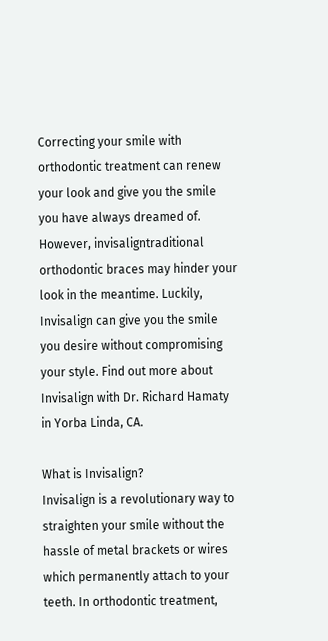Correcting your smile with orthodontic treatment can renew your look and give you the smile you have always dreamed of. However, invisaligntraditional orthodontic braces may hinder your look in the meantime. Luckily, Invisalign can give you the smile you desire without compromising your style. Find out more about Invisalign with Dr. Richard Hamaty in Yorba Linda, CA.

What is Invisalign?
Invisalign is a revolutionary way to straighten your smile without the hassle of metal brackets or wires which permanently attach to your teeth. In orthodontic treatment,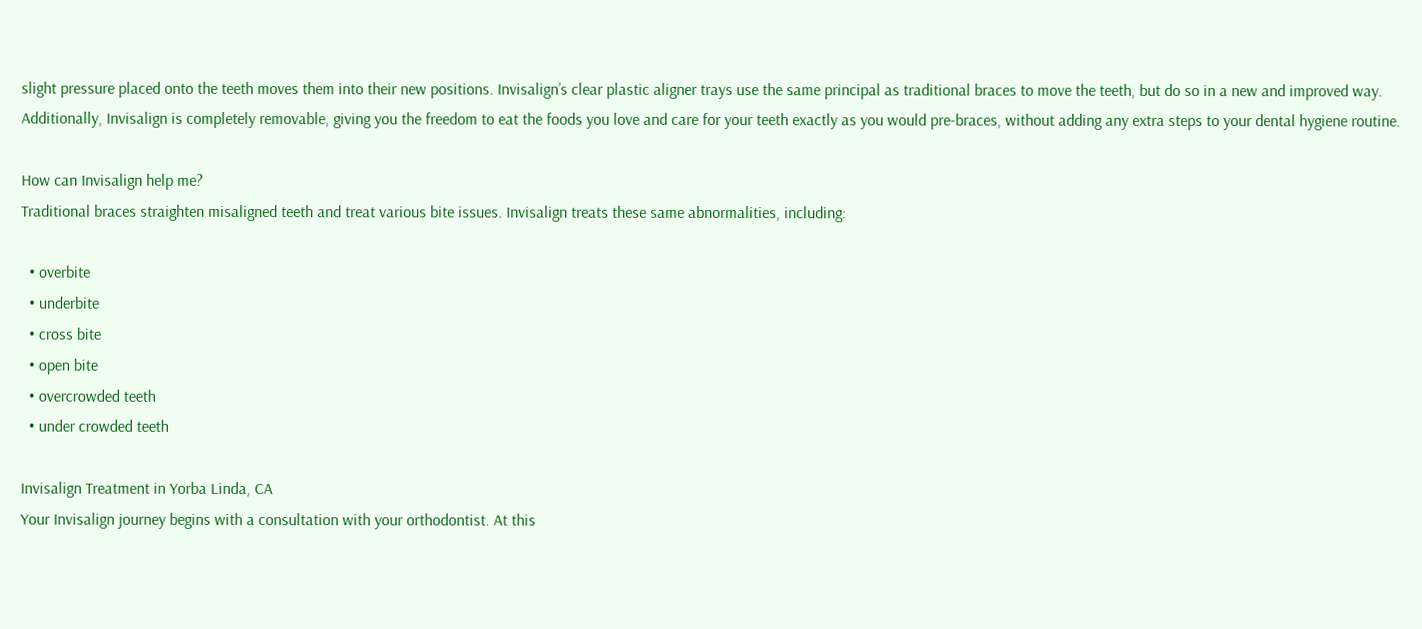slight pressure placed onto the teeth moves them into their new positions. Invisalign’s clear plastic aligner trays use the same principal as traditional braces to move the teeth, but do so in a new and improved way. Additionally, Invisalign is completely removable, giving you the freedom to eat the foods you love and care for your teeth exactly as you would pre-braces, without adding any extra steps to your dental hygiene routine.

How can Invisalign help me?
Traditional braces straighten misaligned teeth and treat various bite issues. Invisalign treats these same abnormalities, including:

  • overbite
  • underbite
  • cross bite
  • open bite
  • overcrowded teeth
  • under crowded teeth

Invisalign Treatment in Yorba Linda, CA
Your Invisalign journey begins with a consultation with your orthodontist. At this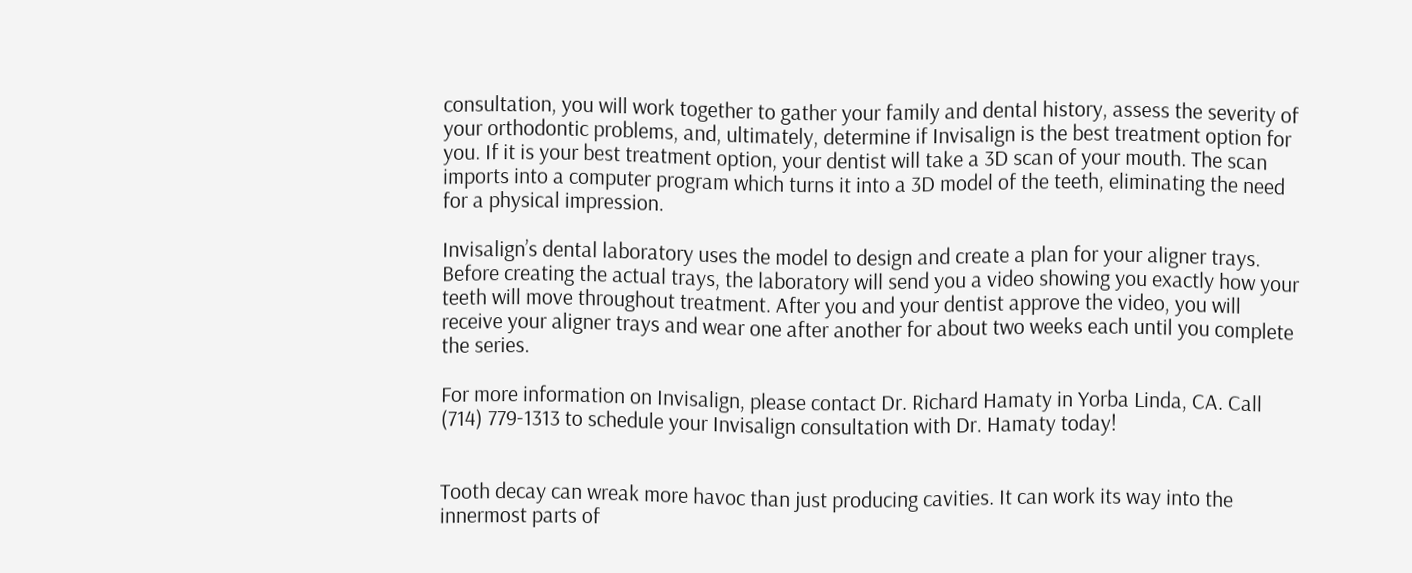consultation, you will work together to gather your family and dental history, assess the severity of your orthodontic problems, and, ultimately, determine if Invisalign is the best treatment option for you. If it is your best treatment option, your dentist will take a 3D scan of your mouth. The scan imports into a computer program which turns it into a 3D model of the teeth, eliminating the need for a physical impression.

Invisalign’s dental laboratory uses the model to design and create a plan for your aligner trays. Before creating the actual trays, the laboratory will send you a video showing you exactly how your teeth will move throughout treatment. After you and your dentist approve the video, you will receive your aligner trays and wear one after another for about two weeks each until you complete the series.

For more information on Invisalign, please contact Dr. Richard Hamaty in Yorba Linda, CA. Call (714) 779-1313 to schedule your Invisalign consultation with Dr. Hamaty today!


Tooth decay can wreak more havoc than just producing cavities. It can work its way into the innermost parts of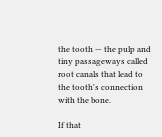the tooth — the pulp and tiny passageways called root canals that lead to the tooth's connection with the bone.

If that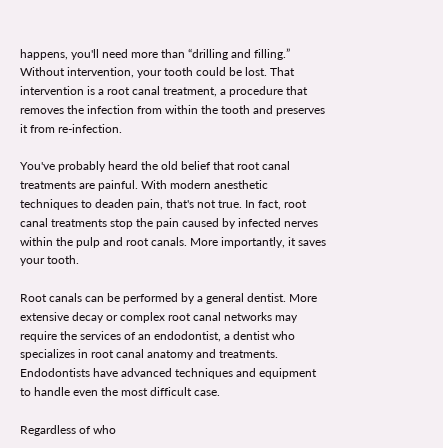happens, you'll need more than “drilling and filling.” Without intervention, your tooth could be lost. That intervention is a root canal treatment, a procedure that removes the infection from within the tooth and preserves it from re-infection.

You've probably heard the old belief that root canal treatments are painful. With modern anesthetic techniques to deaden pain, that's not true. In fact, root canal treatments stop the pain caused by infected nerves within the pulp and root canals. More importantly, it saves your tooth.

Root canals can be performed by a general dentist. More extensive decay or complex root canal networks may require the services of an endodontist, a dentist who specializes in root canal anatomy and treatments. Endodontists have advanced techniques and equipment to handle even the most difficult case.

Regardless of who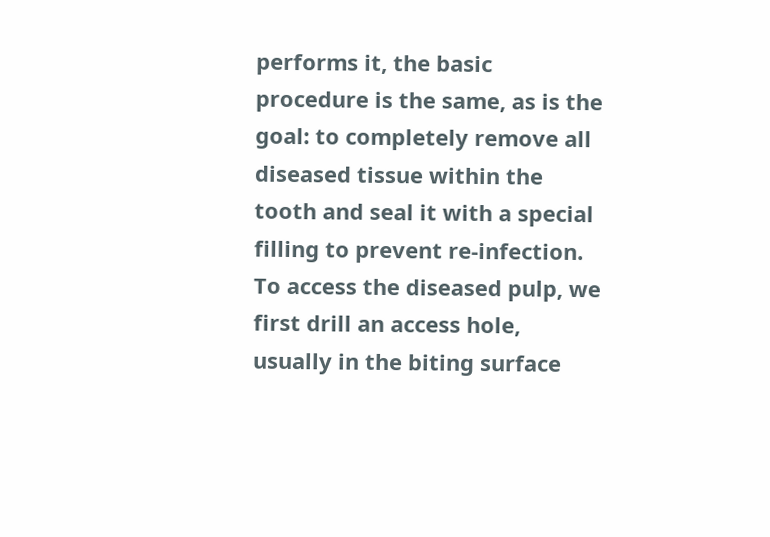performs it, the basic procedure is the same, as is the goal: to completely remove all diseased tissue within the tooth and seal it with a special filling to prevent re-infection. To access the diseased pulp, we first drill an access hole, usually in the biting surface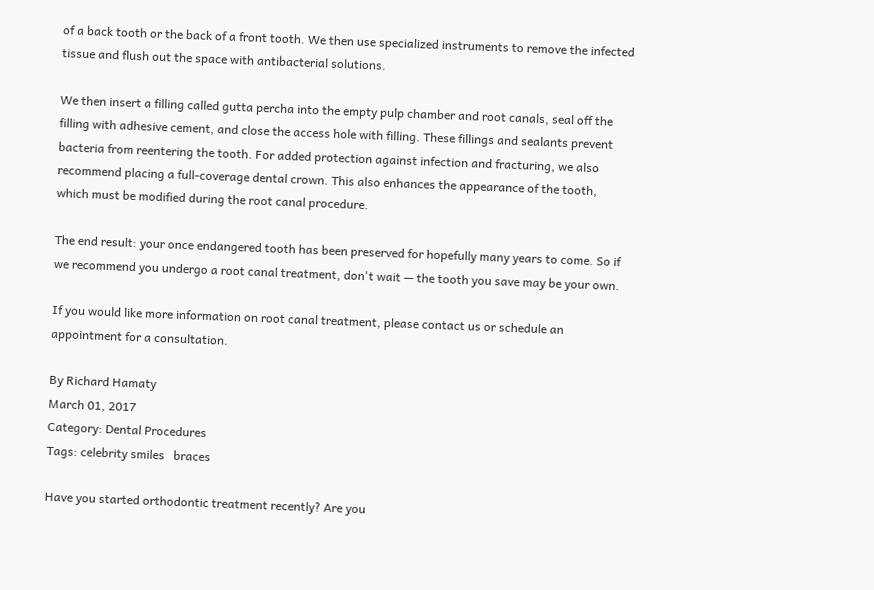of a back tooth or the back of a front tooth. We then use specialized instruments to remove the infected tissue and flush out the space with antibacterial solutions.

We then insert a filling called gutta percha into the empty pulp chamber and root canals, seal off the filling with adhesive cement, and close the access hole with filling. These fillings and sealants prevent bacteria from reentering the tooth. For added protection against infection and fracturing, we also recommend placing a full-coverage dental crown. This also enhances the appearance of the tooth, which must be modified during the root canal procedure.

The end result: your once endangered tooth has been preserved for hopefully many years to come. So if we recommend you undergo a root canal treatment, don't wait — the tooth you save may be your own.

If you would like more information on root canal treatment, please contact us or schedule an appointment for a consultation.

By Richard Hamaty
March 01, 2017
Category: Dental Procedures
Tags: celebrity smiles   braces

Have you started orthodontic treatment recently? Are you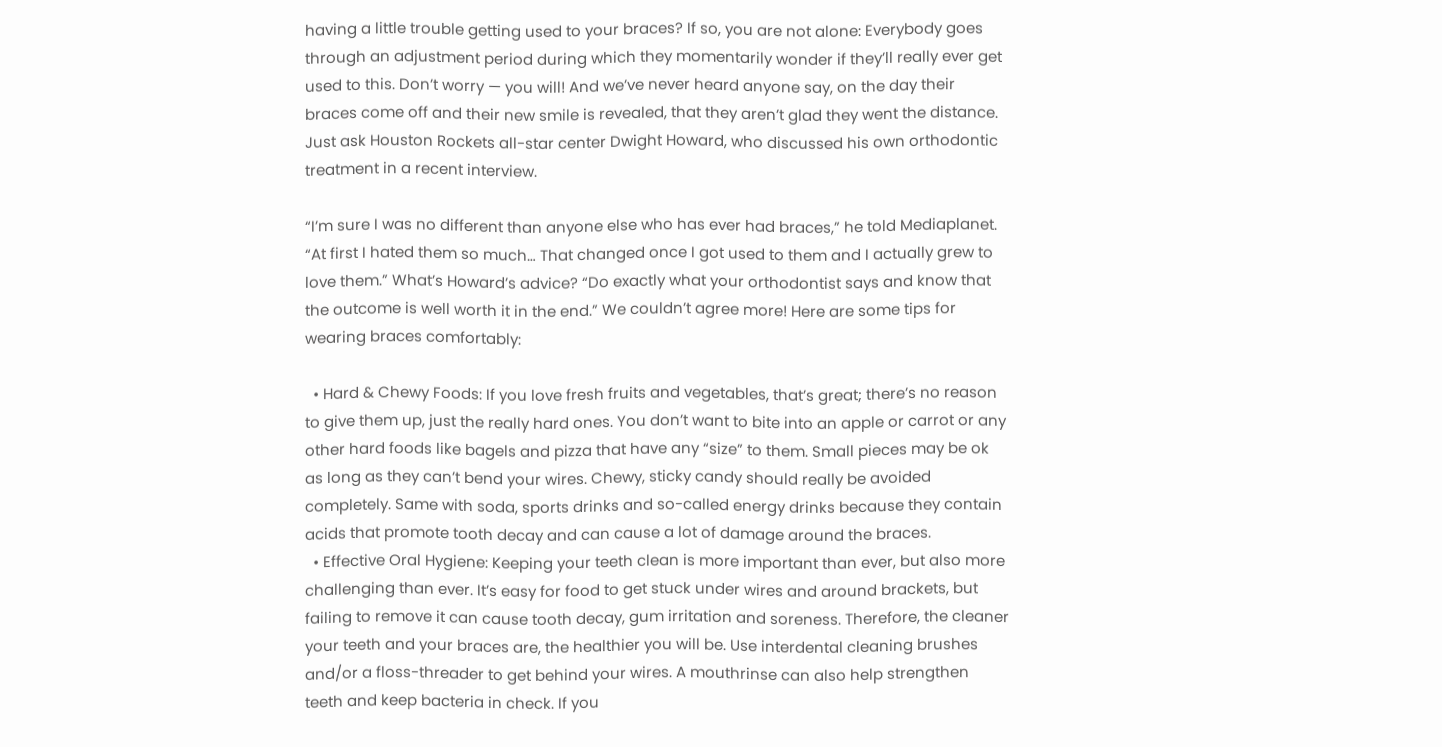having a little trouble getting used to your braces? If so, you are not alone: Everybody goes through an adjustment period during which they momentarily wonder if they’ll really ever get used to this. Don’t worry — you will! And we’ve never heard anyone say, on the day their braces come off and their new smile is revealed, that they aren’t glad they went the distance. Just ask Houston Rockets all-star center Dwight Howard, who discussed his own orthodontic treatment in a recent interview.

“I’m sure I was no different than anyone else who has ever had braces,” he told Mediaplanet. “At first I hated them so much… That changed once I got used to them and I actually grew to love them.” What’s Howard’s advice? “Do exactly what your orthodontist says and know that the outcome is well worth it in the end.” We couldn’t agree more! Here are some tips for wearing braces comfortably:

  • Hard & Chewy Foods: If you love fresh fruits and vegetables, that’s great; there’s no reason to give them up, just the really hard ones. You don’t want to bite into an apple or carrot or any other hard foods like bagels and pizza that have any “size” to them. Small pieces may be ok as long as they can’t bend your wires. Chewy, sticky candy should really be avoided completely. Same with soda, sports drinks and so-called energy drinks because they contain acids that promote tooth decay and can cause a lot of damage around the braces.
  • Effective Oral Hygiene: Keeping your teeth clean is more important than ever, but also more challenging than ever. It’s easy for food to get stuck under wires and around brackets, but failing to remove it can cause tooth decay, gum irritation and soreness. Therefore, the cleaner your teeth and your braces are, the healthier you will be. Use interdental cleaning brushes and/or a floss-threader to get behind your wires. A mouthrinse can also help strengthen teeth and keep bacteria in check. If you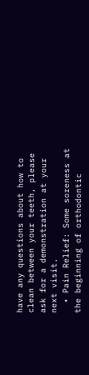have any questions about how to clean between your teeth, please ask for a demonstration at your next visit.
  • Pain Relief: Some soreness at the beginning of orthodontic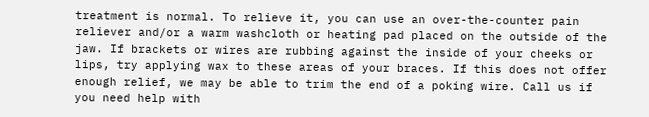treatment is normal. To relieve it, you can use an over-the-counter pain reliever and/or a warm washcloth or heating pad placed on the outside of the jaw. If brackets or wires are rubbing against the inside of your cheeks or lips, try applying wax to these areas of your braces. If this does not offer enough relief, we may be able to trim the end of a poking wire. Call us if you need help with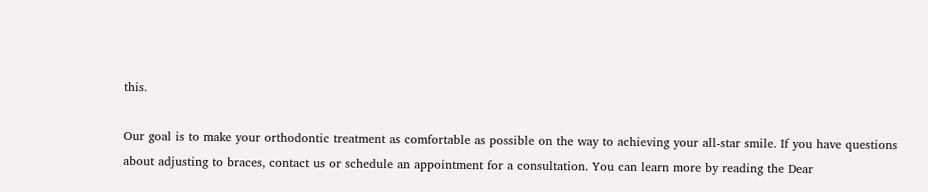this.

Our goal is to make your orthodontic treatment as comfortable as possible on the way to achieving your all-star smile. If you have questions about adjusting to braces, contact us or schedule an appointment for a consultation. You can learn more by reading the Dear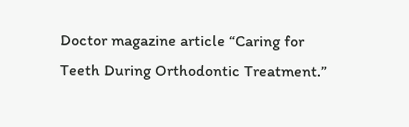Doctor magazine article “Caring for Teeth During Orthodontic Treatment.”